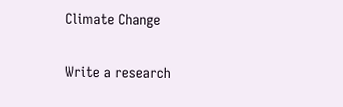Climate Change

Write a research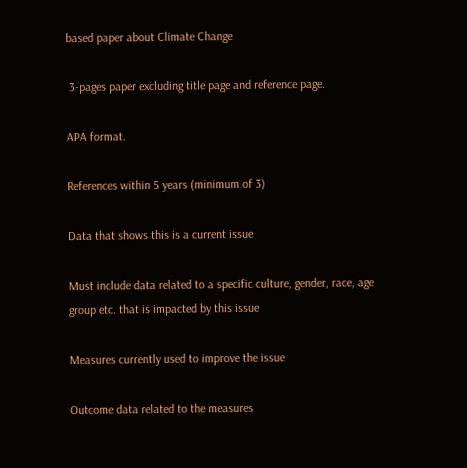based paper about Climate Change

 3-pages paper excluding title page and reference page.

APA format.

References within 5 years (minimum of 3)

Data that shows this is a current issue

Must include data related to a specific culture, gender, race, age group etc. that is impacted by this issue

Measures currently used to improve the issue

Outcome data related to the measures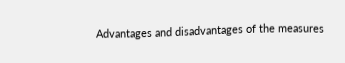Advantages and disadvantages of the measures